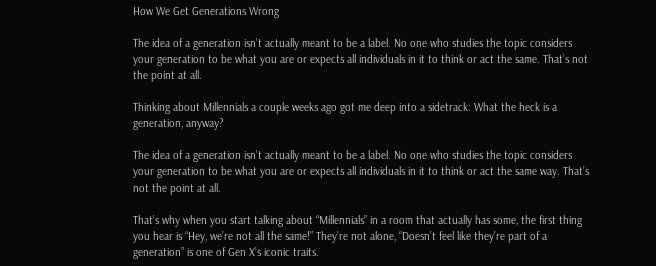How We Get Generations Wrong

The idea of a generation isn’t actually meant to be a label. No one who studies the topic considers your generation to be what you are or expects all individuals in it to think or act the same. That’s not the point at all.

Thinking about Millennials a couple weeks ago got me deep into a sidetrack: What the heck is a generation, anyway?

The idea of a generation isn’t actually meant to be a label. No one who studies the topic considers your generation to be what you are or expects all individuals in it to think or act the same way. That’s not the point at all.

That’s why when you start talking about “Millennials” in a room that actually has some, the first thing you hear is “Hey, we’re not all the same!” They’re not alone, “Doesn’t feel like they’re part of a generation” is one of Gen X’s iconic traits.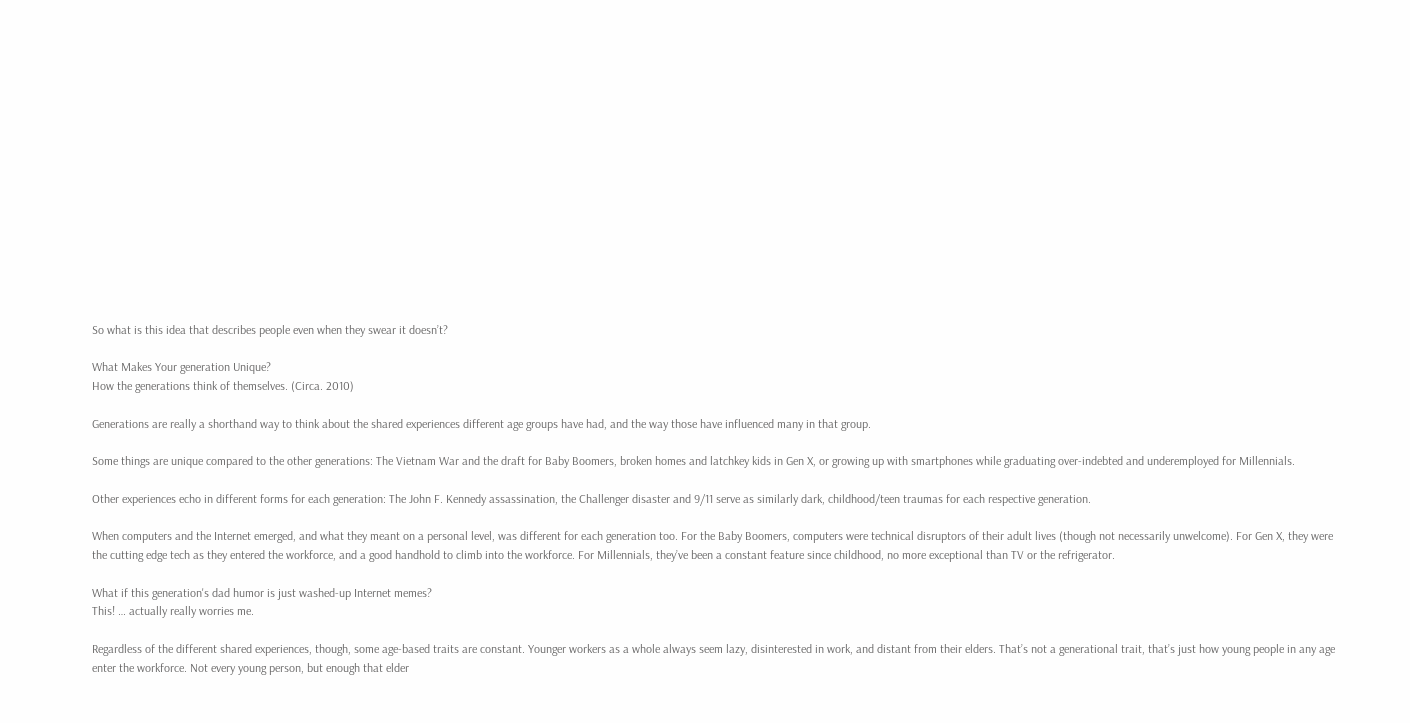So what is this idea that describes people even when they swear it doesn’t?

What Makes Your generation Unique?
How the generations think of themselves. (Circa. 2010)

Generations are really a shorthand way to think about the shared experiences different age groups have had, and the way those have influenced many in that group.

Some things are unique compared to the other generations: The Vietnam War and the draft for Baby Boomers, broken homes and latchkey kids in Gen X, or growing up with smartphones while graduating over-indebted and underemployed for Millennials.

Other experiences echo in different forms for each generation: The John F. Kennedy assassination, the Challenger disaster and 9/11 serve as similarly dark, childhood/teen traumas for each respective generation.

When computers and the Internet emerged, and what they meant on a personal level, was different for each generation too. For the Baby Boomers, computers were technical disruptors of their adult lives (though not necessarily unwelcome). For Gen X, they were the cutting edge tech as they entered the workforce, and a good handhold to climb into the workforce. For Millennials, they’ve been a constant feature since childhood, no more exceptional than TV or the refrigerator.

What if this generation's dad humor is just washed-up Internet memes?
This! … actually really worries me.

Regardless of the different shared experiences, though, some age-based traits are constant. Younger workers as a whole always seem lazy, disinterested in work, and distant from their elders. That’s not a generational trait, that’s just how young people in any age enter the workforce. Not every young person, but enough that elder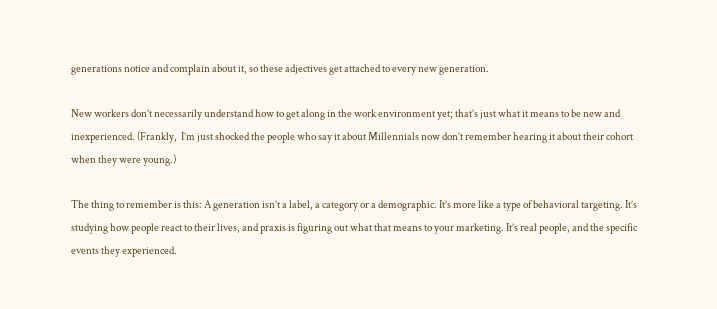generations notice and complain about it, so these adjectives get attached to every new generation.

New workers don’t necessarily understand how to get along in the work environment yet; that’s just what it means to be new and inexperienced. (Frankly,  I’m just shocked the people who say it about Millennials now don’t remember hearing it about their cohort when they were young.)

The thing to remember is this: A generation isn’t a label, a category or a demographic. It’s more like a type of behavioral targeting. It’s studying how people react to their lives, and praxis is figuring out what that means to your marketing. It’s real people, and the specific events they experienced.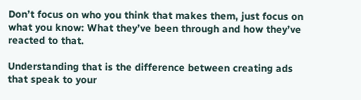Don’t focus on who you think that makes them, just focus on what you know: What they’ve been through and how they’ve reacted to that.

Understanding that is the difference between creating ads that speak to your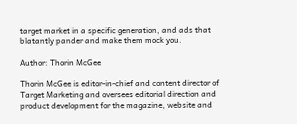target market in a specific generation, and ads that blatantly pander and make them mock you.

Author: Thorin McGee

Thorin McGee is editor-in-chief and content director of Target Marketing and oversees editorial direction and product development for the magazine, website and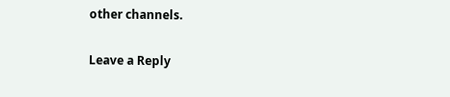other channels.

Leave a Reply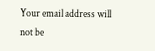Your email address will not be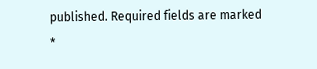published. Required fields are marked *